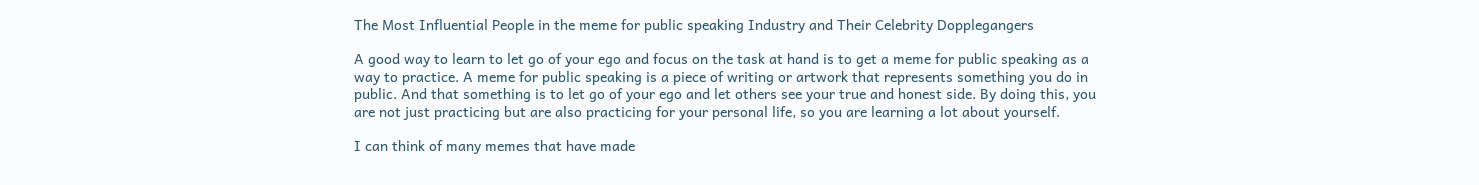The Most Influential People in the meme for public speaking Industry and Their Celebrity Dopplegangers

A good way to learn to let go of your ego and focus on the task at hand is to get a meme for public speaking as a way to practice. A meme for public speaking is a piece of writing or artwork that represents something you do in public. And that something is to let go of your ego and let others see your true and honest side. By doing this, you are not just practicing but are also practicing for your personal life, so you are learning a lot about yourself.

I can think of many memes that have made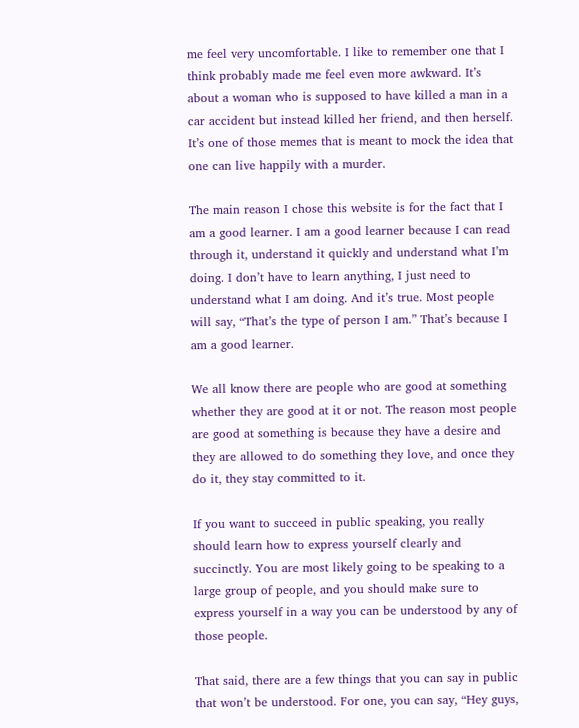me feel very uncomfortable. I like to remember one that I think probably made me feel even more awkward. It’s about a woman who is supposed to have killed a man in a car accident but instead killed her friend, and then herself. It’s one of those memes that is meant to mock the idea that one can live happily with a murder.

The main reason I chose this website is for the fact that I am a good learner. I am a good learner because I can read through it, understand it quickly and understand what I’m doing. I don’t have to learn anything, I just need to understand what I am doing. And it’s true. Most people will say, “That’s the type of person I am.” That’s because I am a good learner.

We all know there are people who are good at something whether they are good at it or not. The reason most people are good at something is because they have a desire and they are allowed to do something they love, and once they do it, they stay committed to it.

If you want to succeed in public speaking, you really should learn how to express yourself clearly and succinctly. You are most likely going to be speaking to a large group of people, and you should make sure to express yourself in a way you can be understood by any of those people.

That said, there are a few things that you can say in public that won’t be understood. For one, you can say, “Hey guys,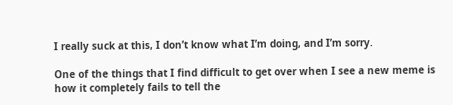I really suck at this, I don’t know what I’m doing, and I’m sorry.

One of the things that I find difficult to get over when I see a new meme is how it completely fails to tell the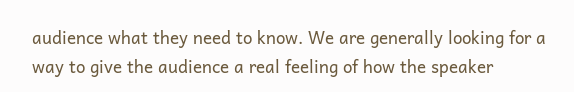audience what they need to know. We are generally looking for a way to give the audience a real feeling of how the speaker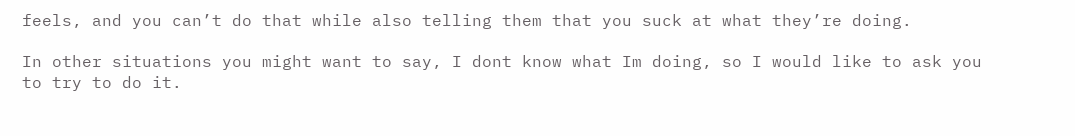feels, and you can’t do that while also telling them that you suck at what they’re doing.

In other situations you might want to say, I dont know what Im doing, so I would like to ask you to try to do it.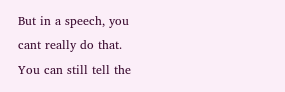But in a speech, you cant really do that. You can still tell the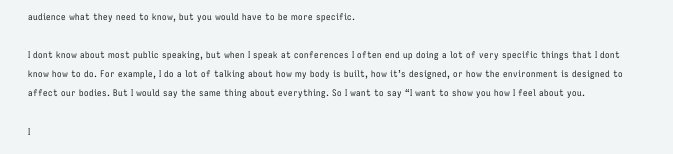audience what they need to know, but you would have to be more specific.

I dont know about most public speaking, but when I speak at conferences I often end up doing a lot of very specific things that I dont know how to do. For example, I do a lot of talking about how my body is built, how it’s designed, or how the environment is designed to affect our bodies. But I would say the same thing about everything. So I want to say “I want to show you how I feel about you.

I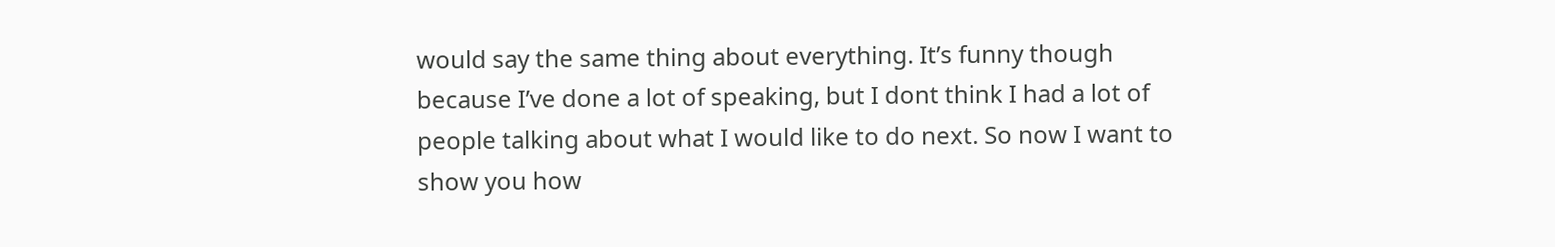would say the same thing about everything. It’s funny though because I’ve done a lot of speaking, but I dont think I had a lot of people talking about what I would like to do next. So now I want to show you how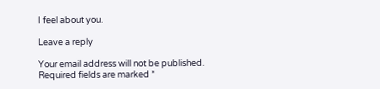I feel about you.

Leave a reply

Your email address will not be published. Required fields are marked *